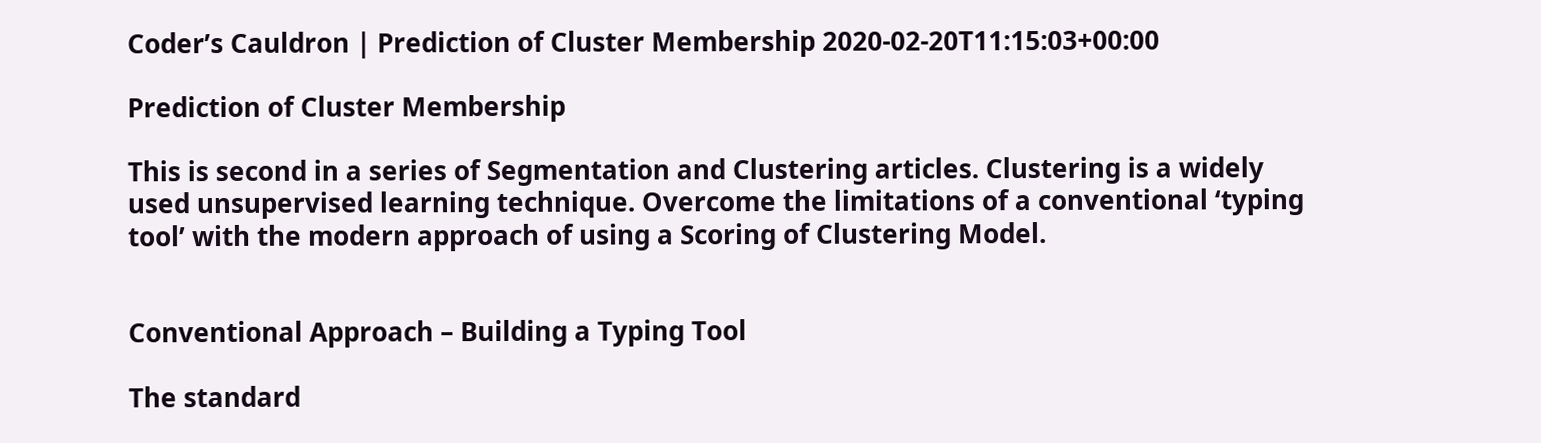Coder’s Cauldron | Prediction of Cluster Membership 2020-02-20T11:15:03+00:00

Prediction of Cluster Membership

This is second in a series of Segmentation and Clustering articles. Clustering is a widely used unsupervised learning technique. Overcome the limitations of a conventional ‘typing tool’ with the modern approach of using a Scoring of Clustering Model.


Conventional Approach – Building a Typing Tool

The standard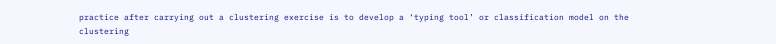practice after carrying out a clustering exercise is to develop a ‘typing tool’ or classification model on the clustering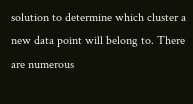solution to determine which cluster a new data point will belong to. There are numerous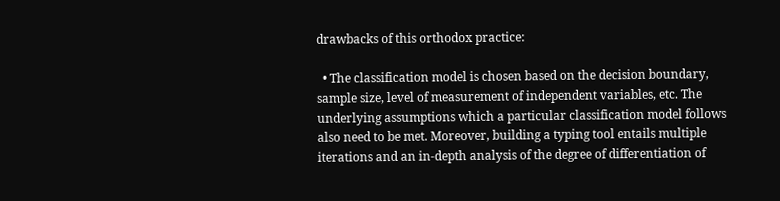drawbacks of this orthodox practice:

  • The classification model is chosen based on the decision boundary, sample size, level of measurement of independent variables, etc. The underlying assumptions which a particular classification model follows also need to be met. Moreover, building a typing tool entails multiple iterations and an in-depth analysis of the degree of differentiation of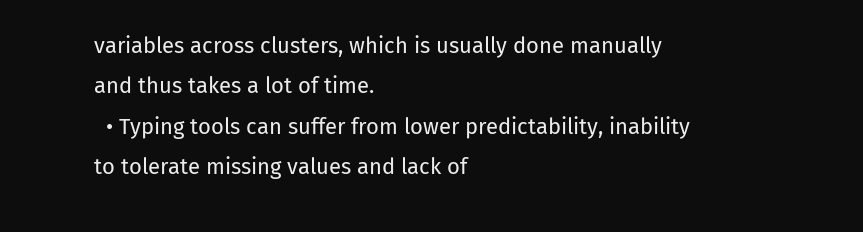variables across clusters, which is usually done manually and thus takes a lot of time.
  • Typing tools can suffer from lower predictability, inability to tolerate missing values and lack of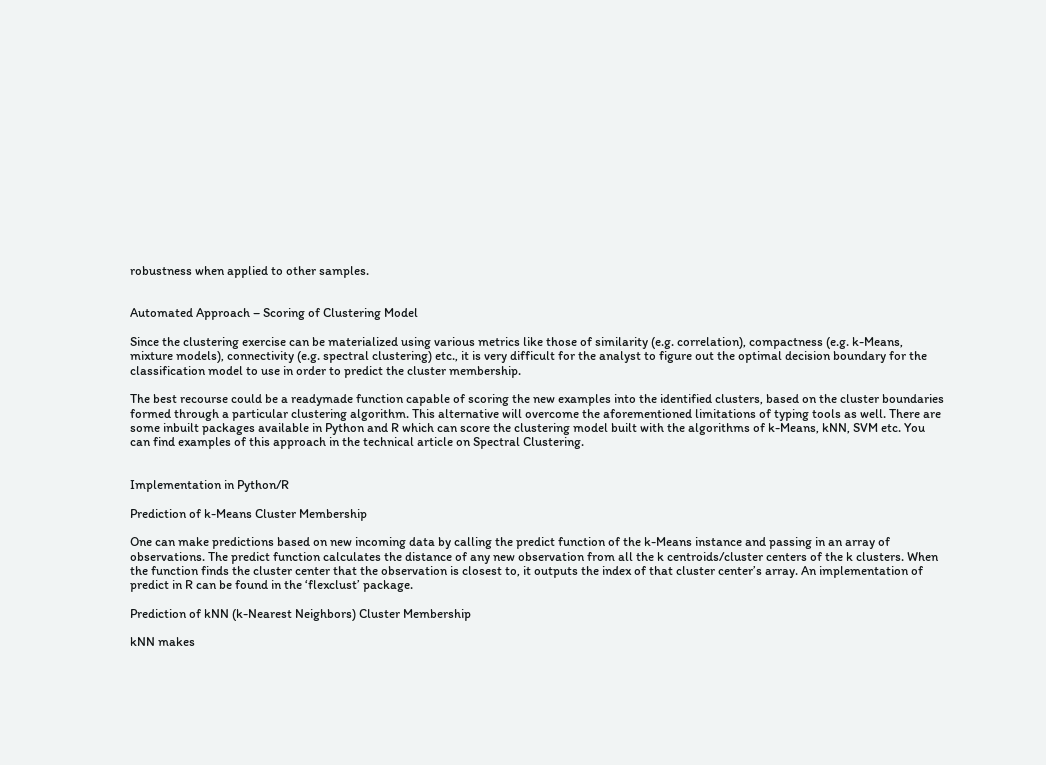robustness when applied to other samples.


Automated Approach – Scoring of Clustering Model

Since the clustering exercise can be materialized using various metrics like those of similarity (e.g. correlation), compactness (e.g. k-Means, mixture models), connectivity (e.g. spectral clustering) etc., it is very difficult for the analyst to figure out the optimal decision boundary for the classification model to use in order to predict the cluster membership.

The best recourse could be a readymade function capable of scoring the new examples into the identified clusters, based on the cluster boundaries formed through a particular clustering algorithm. This alternative will overcome the aforementioned limitations of typing tools as well. There are some inbuilt packages available in Python and R which can score the clustering model built with the algorithms of k-Means, kNN, SVM etc. You can find examples of this approach in the technical article on Spectral Clustering.


Implementation in Python/R

Prediction of k-Means Cluster Membership

One can make predictions based on new incoming data by calling the predict function of the k-Means instance and passing in an array of observations. The predict function calculates the distance of any new observation from all the k centroids/cluster centers of the k clusters. When the function finds the cluster center that the observation is closest to, it outputs the index of that cluster center’s array. An implementation of predict in R can be found in the ‘flexclust’ package.

Prediction of kNN (k-Nearest Neighbors) Cluster Membership

kNN makes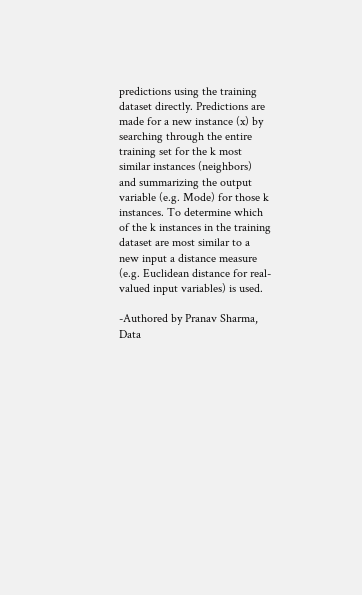predictions using the training dataset directly. Predictions are made for a new instance (x) by searching through the entire training set for the k most similar instances (neighbors) and summarizing the output variable (e.g. Mode) for those k instances. To determine which of the k instances in the training dataset are most similar to a new input a distance measure (e.g. Euclidean distance for real-valued input variables) is used.

-Authored by Pranav Sharma, Data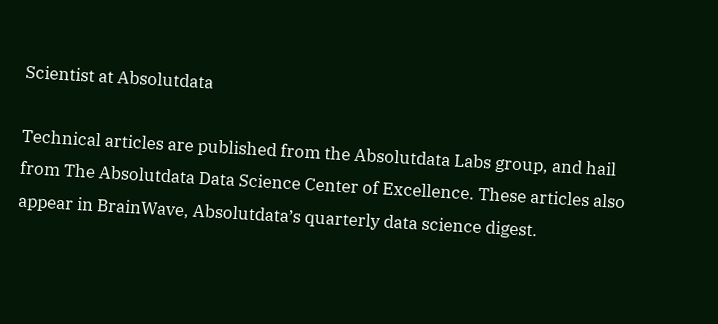Scientist at Absolutdata

Technical articles are published from the Absolutdata Labs group, and hail from The Absolutdata Data Science Center of Excellence. These articles also appear in BrainWave, Absolutdata’s quarterly data science digest.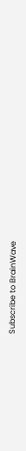Subscribe to BrainWave